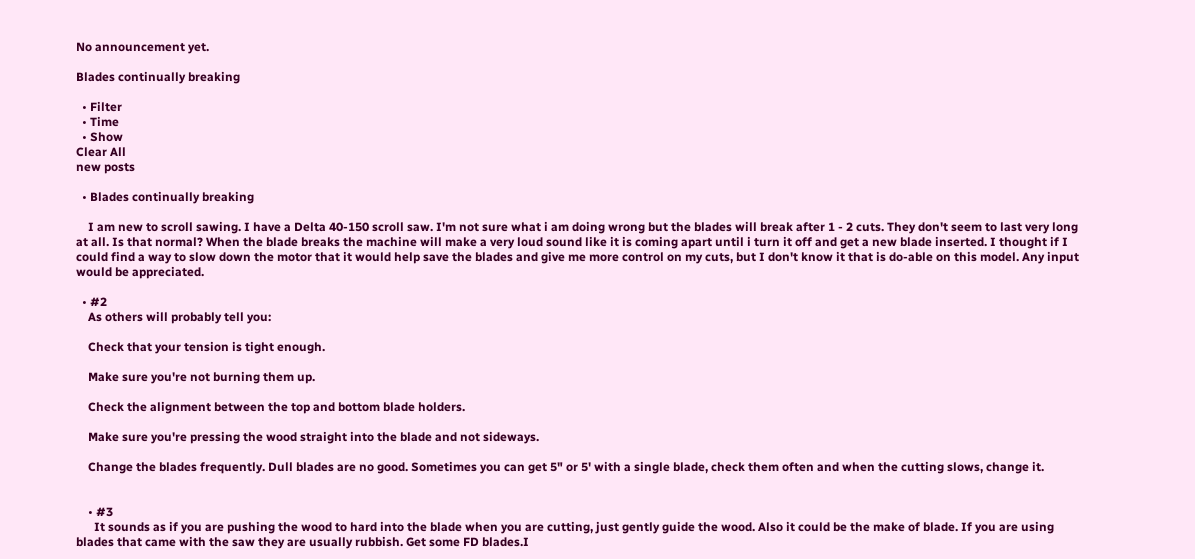No announcement yet.

Blades continually breaking

  • Filter
  • Time
  • Show
Clear All
new posts

  • Blades continually breaking

    I am new to scroll sawing. I have a Delta 40-150 scroll saw. I'm not sure what i am doing wrong but the blades will break after 1 - 2 cuts. They don't seem to last very long at all. Is that normal? When the blade breaks the machine will make a very loud sound like it is coming apart until i turn it off and get a new blade inserted. I thought if I could find a way to slow down the motor that it would help save the blades and give me more control on my cuts, but I don't know it that is do-able on this model. Any input would be appreciated.

  • #2
    As others will probably tell you:

    Check that your tension is tight enough.

    Make sure you're not burning them up.

    Check the alignment between the top and bottom blade holders.

    Make sure you're pressing the wood straight into the blade and not sideways.

    Change the blades frequently. Dull blades are no good. Sometimes you can get 5" or 5' with a single blade, check them often and when the cutting slows, change it.


    • #3
      It sounds as if you are pushing the wood to hard into the blade when you are cutting, just gently guide the wood. Also it could be the make of blade. If you are using blades that came with the saw they are usually rubbish. Get some FD blades.I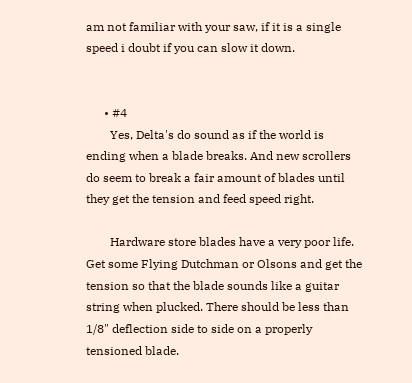am not familiar with your saw, if it is a single speed i doubt if you can slow it down.


      • #4
        Yes, Delta's do sound as if the world is ending when a blade breaks. And new scrollers do seem to break a fair amount of blades until they get the tension and feed speed right.

        Hardware store blades have a very poor life. Get some Flying Dutchman or Olsons and get the tension so that the blade sounds like a guitar string when plucked. There should be less than 1/8" deflection side to side on a properly tensioned blade.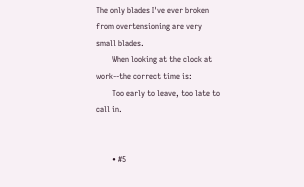The only blades I've ever broken from overtensioning are very small blades.
        When looking at the clock at work--the correct time is:
        Too early to leave, too late to call in.


        • #5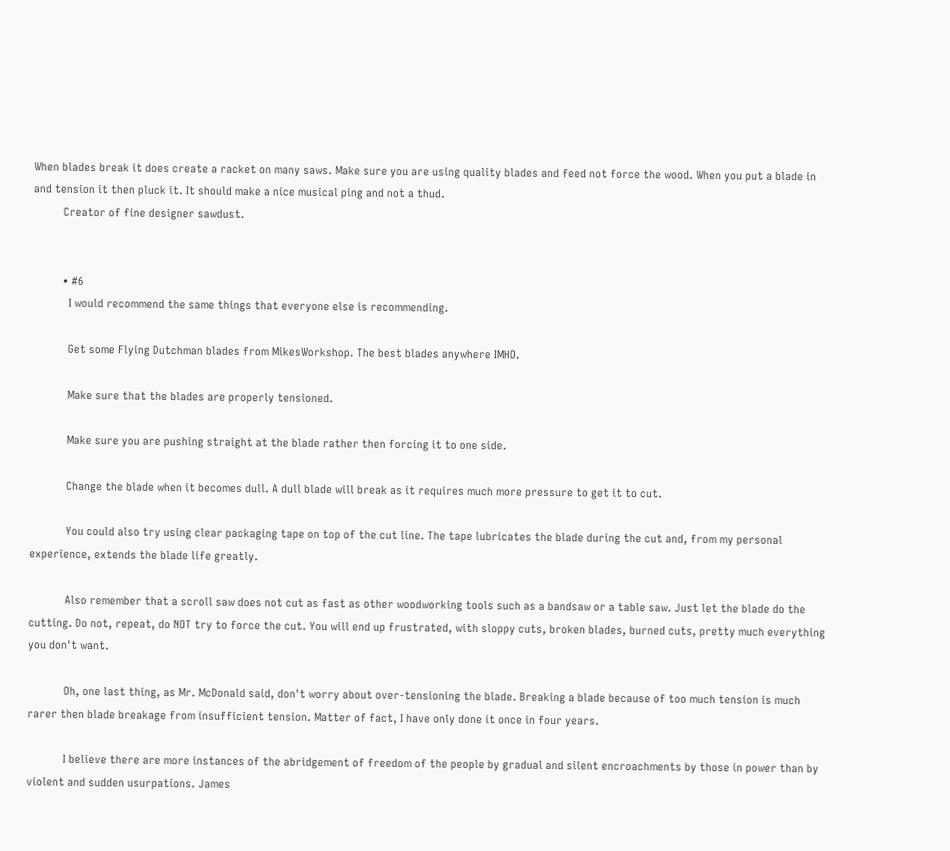When blades break it does create a racket on many saws. Make sure you are using quality blades and feed not force the wood. When you put a blade in and tension it then pluck it. It should make a nice musical ping and not a thud.
          Creator of fine designer sawdust.


          • #6
            I would recommend the same things that everyone else is recommending.

            Get some Flying Dutchman blades from MikesWorkshop. The best blades anywhere IMHO.

            Make sure that the blades are properly tensioned.

            Make sure you are pushing straight at the blade rather then forcing it to one side.

            Change the blade when it becomes dull. A dull blade will break as it requires much more pressure to get it to cut.

            You could also try using clear packaging tape on top of the cut line. The tape lubricates the blade during the cut and, from my personal experience, extends the blade life greatly.

            Also remember that a scroll saw does not cut as fast as other woodworking tools such as a bandsaw or a table saw. Just let the blade do the cutting. Do not, repeat, do NOT try to force the cut. You will end up frustrated, with sloppy cuts, broken blades, burned cuts, pretty much everything you don't want.

            Oh, one last thing, as Mr. McDonald said, don't worry about over-tensioning the blade. Breaking a blade because of too much tension is much rarer then blade breakage from insufficient tension. Matter of fact, I have only done it once in four years.

            I believe there are more instances of the abridgement of freedom of the people by gradual and silent encroachments by those in power than by violent and sudden usurpations. James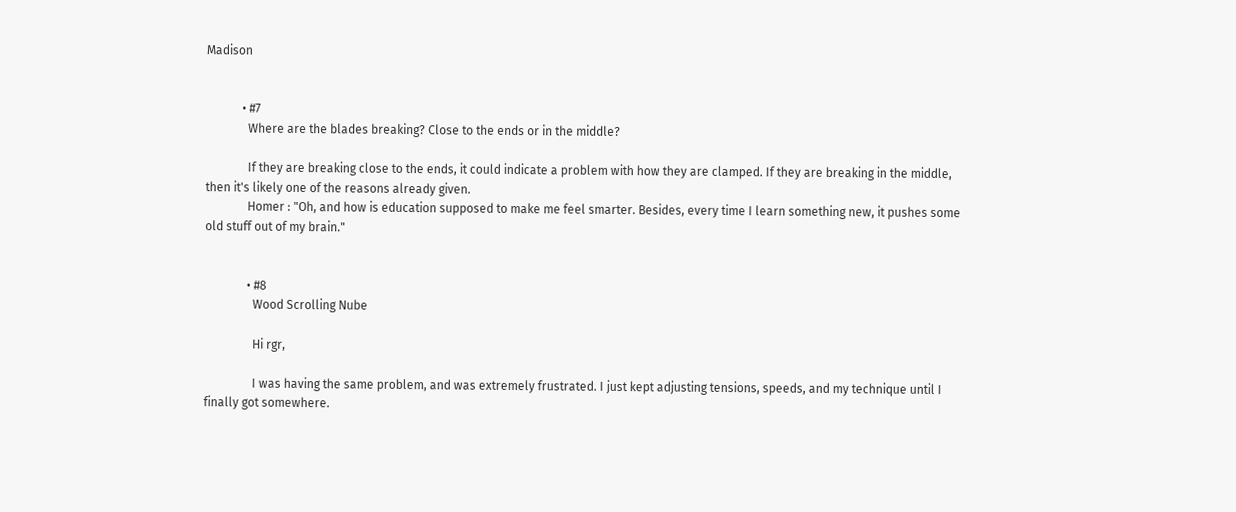Madison


            • #7
              Where are the blades breaking? Close to the ends or in the middle?

              If they are breaking close to the ends, it could indicate a problem with how they are clamped. If they are breaking in the middle, then it's likely one of the reasons already given.
              Homer : "Oh, and how is education supposed to make me feel smarter. Besides, every time I learn something new, it pushes some old stuff out of my brain."


              • #8
                Wood Scrolling Nube

                Hi rgr,

                I was having the same problem, and was extremely frustrated. I just kept adjusting tensions, speeds, and my technique until I finally got somewhere.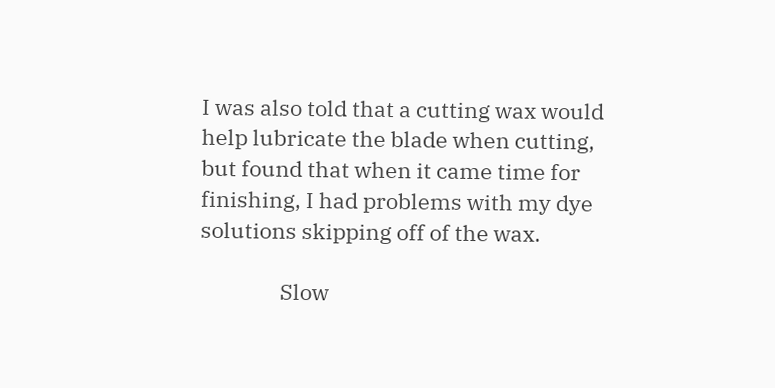I was also told that a cutting wax would help lubricate the blade when cutting, but found that when it came time for finishing, I had problems with my dye solutions skipping off of the wax.

                Slow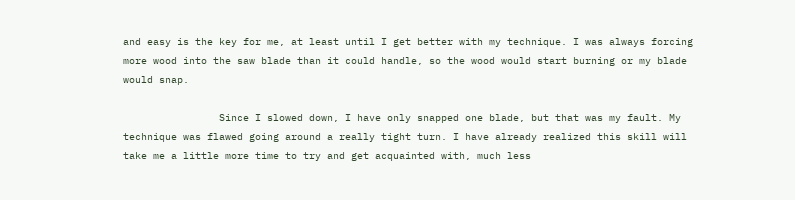and easy is the key for me, at least until I get better with my technique. I was always forcing more wood into the saw blade than it could handle, so the wood would start burning or my blade would snap.

                Since I slowed down, I have only snapped one blade, but that was my fault. My technique was flawed going around a really tight turn. I have already realized this skill will take me a little more time to try and get acquainted with, much less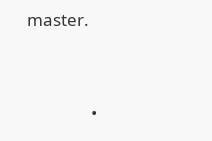master.




                •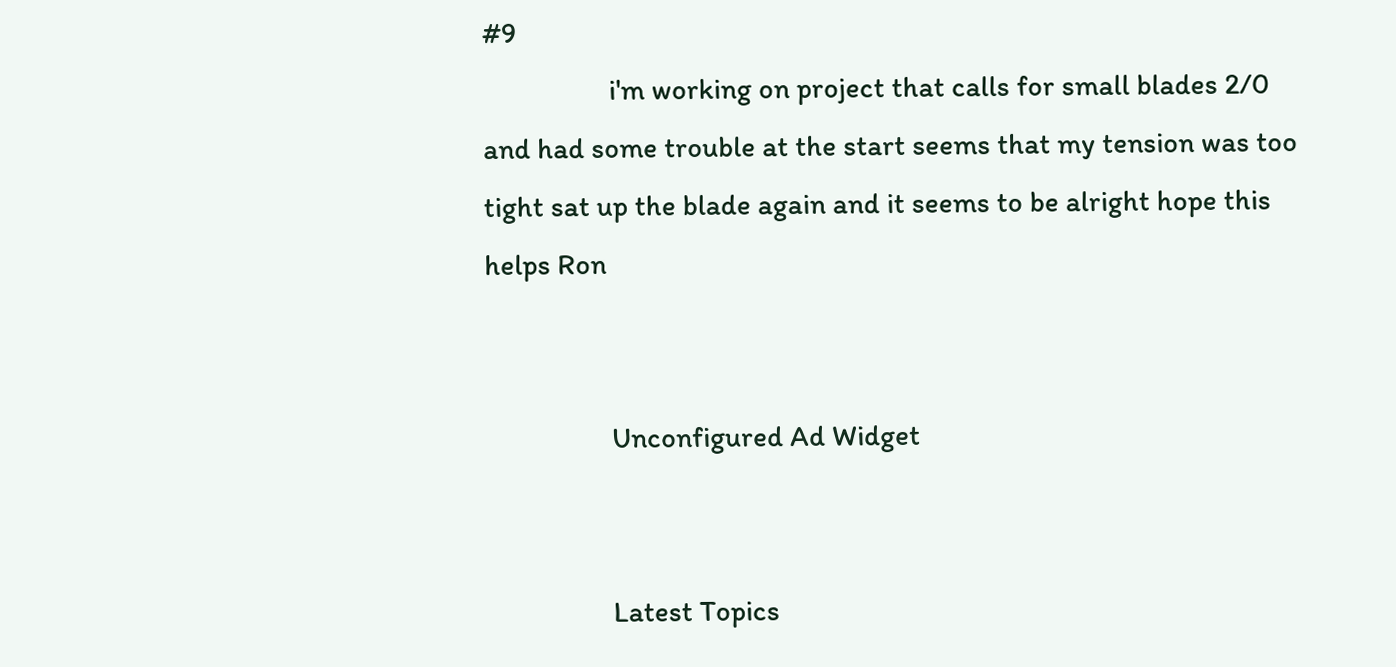#9
                  i'm working on project that calls for small blades 2/0 and had some trouble at the start seems that my tension was too tight sat up the blade again and it seems to be alright hope this helps Ron


                  Unconfigured Ad Widget


                  Latest Topics